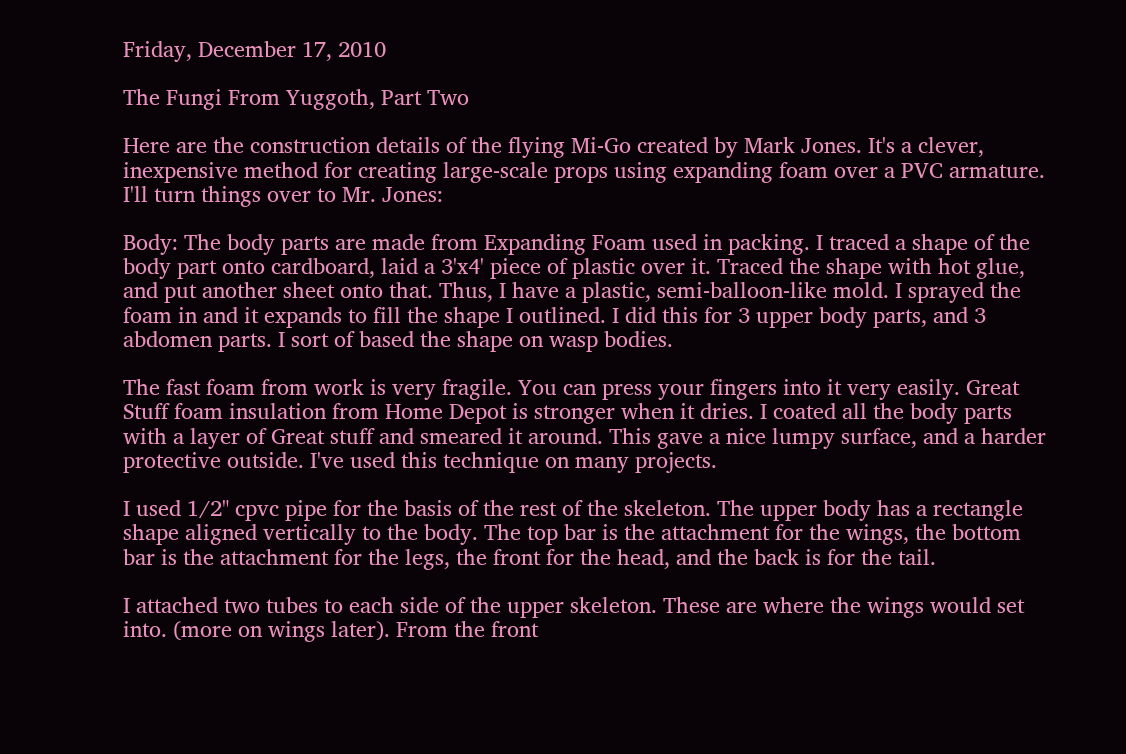Friday, December 17, 2010

The Fungi From Yuggoth, Part Two

Here are the construction details of the flying Mi-Go created by Mark Jones. It's a clever, inexpensive method for creating large-scale props using expanding foam over a PVC armature. I'll turn things over to Mr. Jones:

Body: The body parts are made from Expanding Foam used in packing. I traced a shape of the body part onto cardboard, laid a 3'x4' piece of plastic over it. Traced the shape with hot glue, and put another sheet onto that. Thus, I have a plastic, semi-balloon-like mold. I sprayed the foam in and it expands to fill the shape I outlined. I did this for 3 upper body parts, and 3 abdomen parts. I sort of based the shape on wasp bodies.

The fast foam from work is very fragile. You can press your fingers into it very easily. Great Stuff foam insulation from Home Depot is stronger when it dries. I coated all the body parts with a layer of Great stuff and smeared it around. This gave a nice lumpy surface, and a harder protective outside. I've used this technique on many projects.

I used 1/2" cpvc pipe for the basis of the rest of the skeleton. The upper body has a rectangle shape aligned vertically to the body. The top bar is the attachment for the wings, the bottom bar is the attachment for the legs, the front for the head, and the back is for the tail.

I attached two tubes to each side of the upper skeleton. These are where the wings would set into. (more on wings later). From the front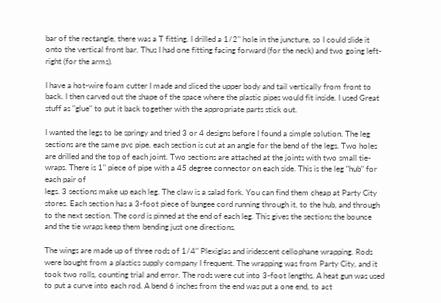bar of the rectangle, there was a T fitting. I drilled a 1/2" hole in the juncture, so I could slide it onto the vertical front bar. Thus I had one fitting facing forward (for the neck) and two going left-right (for the arms).

I have a hot-wire foam cutter I made and sliced the upper body and tail vertically from front to back. I then carved out the shape of the space where the plastic pipes would fit inside. I used Great stuff as "glue" to put it back together with the appropriate parts stick out.

I wanted the legs to be springy and tried 3 or 4 designs before I found a simple solution. The leg sections are the same pvc pipe. each section is cut at an angle for the bend of the legs. Two holes are drilled and the top of each joint. Two sections are attached at the joints with two small tie-wraps. There is 1" piece of pipe with a 45 degree connector on each side. This is the leg "hub" for each pair of
legs. 3 sections make up each leg. The claw is a salad fork. You can find them cheap at Party City stores. Each section has a 3-foot piece of bungee cord running through it, to the hub, and through to the next section. The cord is pinned at the end of each leg. This gives the sections the bounce and the tie wraps keep them bending just one directions.

The wings are made up of three rods of 1/4" Plexiglas and iridescent cellophane wrapping. Rods were bought from a plastics supply company I frequent. The wrapping was from Party City, and it took two rolls, counting trial and error. The rods were cut into 3-foot lengths. A heat gun was used to put a curve into each rod. A bend 6 inches from the end was put a one end, to act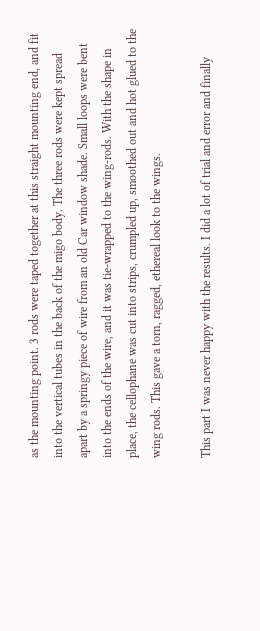as the mounting point. 3 rods were taped together at this straight mounting end, and fit into the vertical tubes in the back of the migo body. The three rods were kept spread apart by a springy piece of wire from an old Car window shade. Small loops were bent into the ends of the wire, and it was tie-wrapped to the wing-rods. With the shape in place, the cellophane was cut into strips, crumpled up, smoothed out and hot glued to the wing rods. This gave a torn, ragged, ethereal look to the wings.

This part I was never happy with the results. I did a lot of trial and error and finally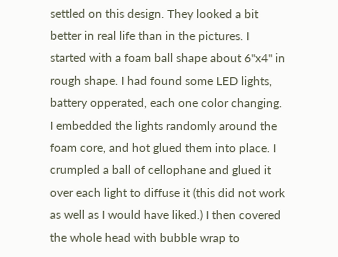settled on this design. They looked a bit better in real life than in the pictures. I started with a foam ball shape about 6"x4" in rough shape. I had found some LED lights, battery opperated, each one color changing. I embedded the lights randomly around the foam core, and hot glued them into place. I crumpled a ball of cellophane and glued it over each light to diffuse it (this did not work as well as I would have liked.) I then covered the whole head with bubble wrap to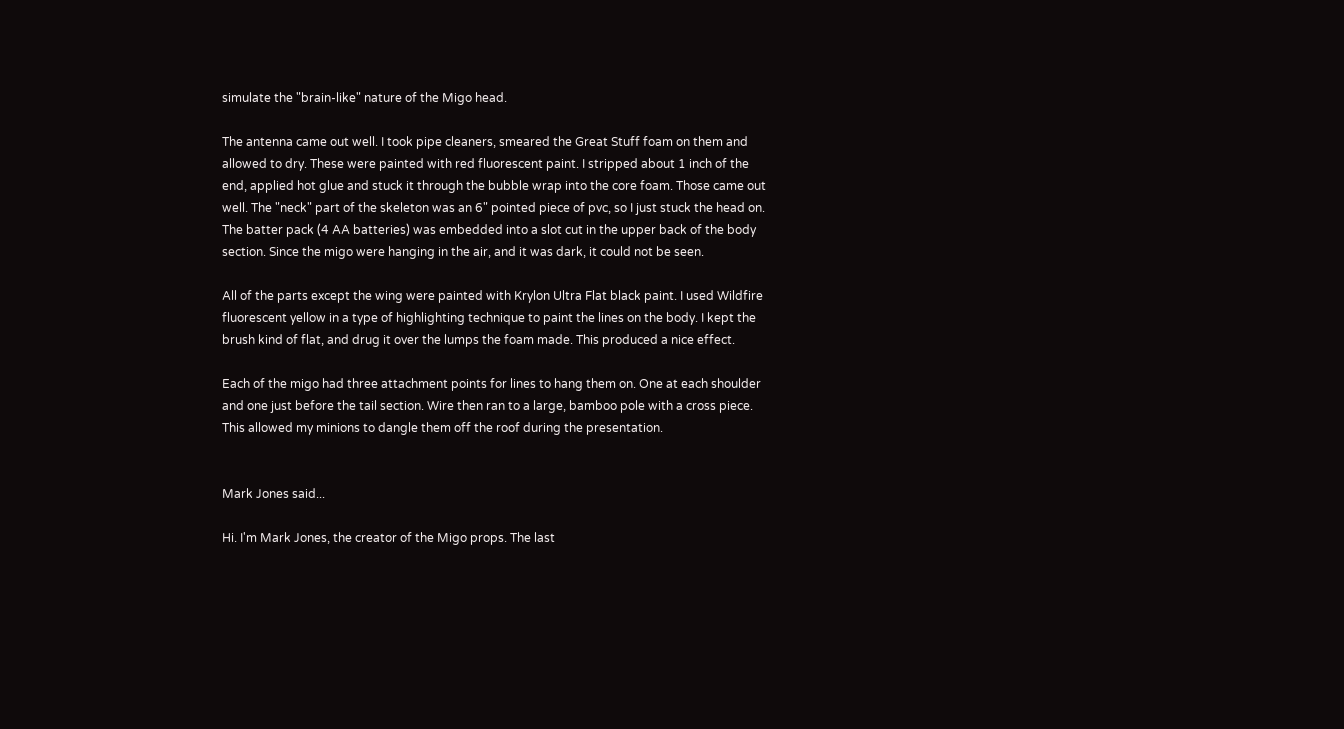simulate the "brain-like" nature of the Migo head.

The antenna came out well. I took pipe cleaners, smeared the Great Stuff foam on them and allowed to dry. These were painted with red fluorescent paint. I stripped about 1 inch of the end, applied hot glue and stuck it through the bubble wrap into the core foam. Those came out well. The "neck" part of the skeleton was an 6" pointed piece of pvc, so I just stuck the head on. The batter pack (4 AA batteries) was embedded into a slot cut in the upper back of the body section. Since the migo were hanging in the air, and it was dark, it could not be seen.

All of the parts except the wing were painted with Krylon Ultra Flat black paint. I used Wildfire fluorescent yellow in a type of highlighting technique to paint the lines on the body. I kept the brush kind of flat, and drug it over the lumps the foam made. This produced a nice effect.

Each of the migo had three attachment points for lines to hang them on. One at each shoulder and one just before the tail section. Wire then ran to a large, bamboo pole with a cross piece. This allowed my minions to dangle them off the roof during the presentation.


Mark Jones said...

Hi. I'm Mark Jones, the creator of the Migo props. The last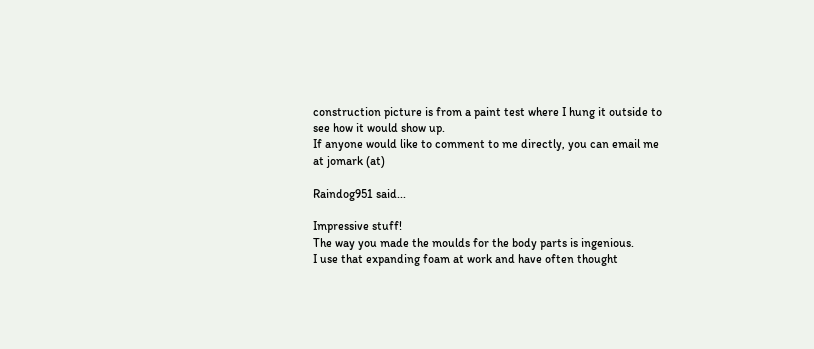construction picture is from a paint test where I hung it outside to see how it would show up.
If anyone would like to comment to me directly, you can email me at jomark (at)

Raindog951 said...

Impressive stuff!
The way you made the moulds for the body parts is ingenious.
I use that expanding foam at work and have often thought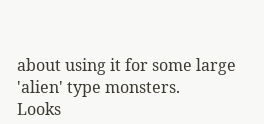about using it for some large 'alien' type monsters.
Looks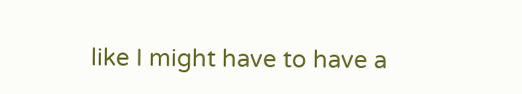like I might have to have a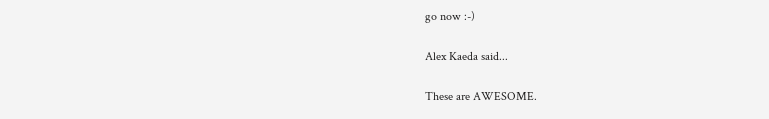go now :-)

Alex Kaeda said...

These are AWESOME.